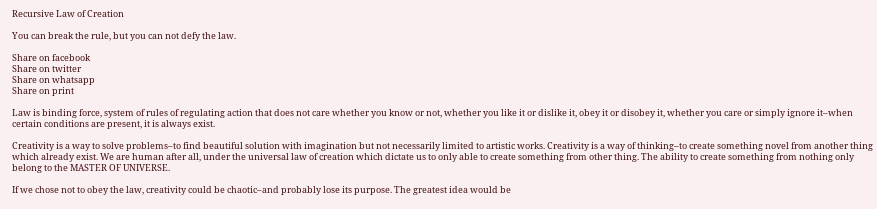Recursive Law of Creation

You can break the rule, but you can not defy the law.

Share on facebook
Share on twitter
Share on whatsapp
Share on print

Law is binding force, system of rules of regulating action that does not care whether you know or not, whether you like it or dislike it, obey it or disobey it, whether you care or simply ignore it–when certain conditions are present, it is always exist.

Creativity is a way to solve problems–to find beautiful solution with imagination but not necessarily limited to artistic works. Creativity is a way of thinking–to create something novel from another thing which already exist. We are human after all, under the universal law of creation which dictate us to only able to create something from other thing. The ability to create something from nothing only belong to the MASTER OF UNIVERSE.

If we chose not to obey the law, creativity could be chaotic–and probably lose its purpose. The greatest idea would be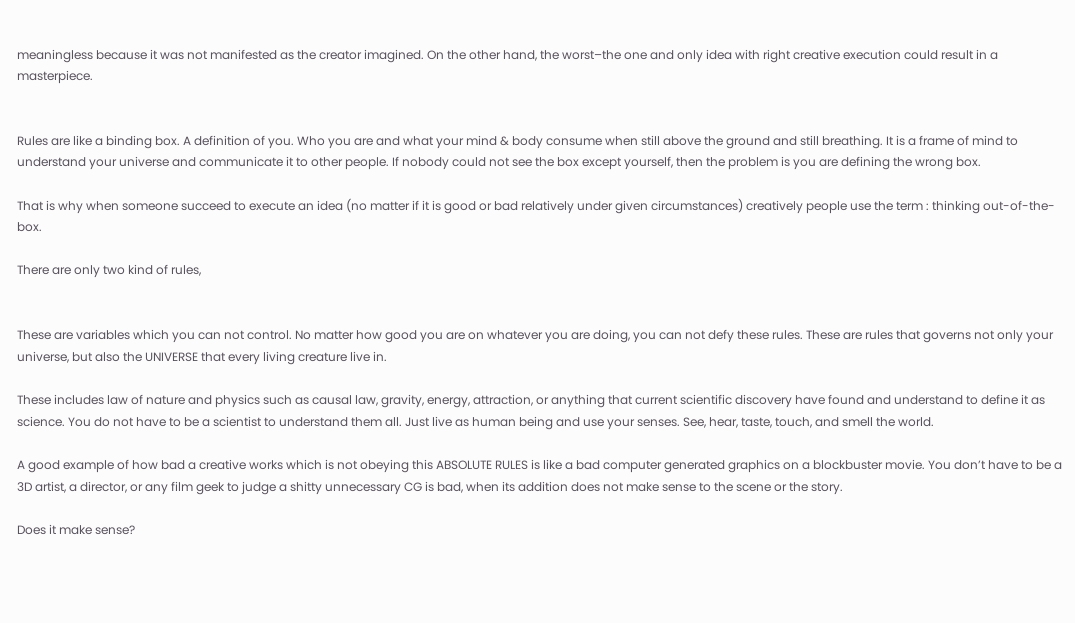meaningless because it was not manifested as the creator imagined. On the other hand, the worst–the one and only idea with right creative execution could result in a masterpiece.


Rules are like a binding box. A definition of you. Who you are and what your mind & body consume when still above the ground and still breathing. It is a frame of mind to understand your universe and communicate it to other people. If nobody could not see the box except yourself, then the problem is you are defining the wrong box.

That is why when someone succeed to execute an idea (no matter if it is good or bad relatively under given circumstances) creatively people use the term : thinking out-of-the-box.

There are only two kind of rules,


These are variables which you can not control. No matter how good you are on whatever you are doing, you can not defy these rules. These are rules that governs not only your universe, but also the UNIVERSE that every living creature live in.

These includes law of nature and physics such as causal law, gravity, energy, attraction, or anything that current scientific discovery have found and understand to define it as science. You do not have to be a scientist to understand them all. Just live as human being and use your senses. See, hear, taste, touch, and smell the world.

A good example of how bad a creative works which is not obeying this ABSOLUTE RULES is like a bad computer generated graphics on a blockbuster movie. You don’t have to be a 3D artist, a director, or any film geek to judge a shitty unnecessary CG is bad, when its addition does not make sense to the scene or the story.

Does it make sense?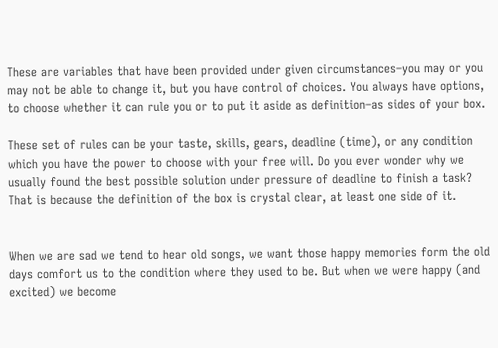These are variables that have been provided under given circumstances–you may or you may not be able to change it, but you have control of choices. You always have options, to choose whether it can rule you or to put it aside as definition–as sides of your box.

These set of rules can be your taste, skills, gears, deadline (time), or any condition which you have the power to choose with your free will. Do you ever wonder why we usually found the best possible solution under pressure of deadline to finish a task? That is because the definition of the box is crystal clear, at least one side of it.


When we are sad we tend to hear old songs, we want those happy memories form the old days comfort us to the condition where they used to be. But when we were happy (and excited) we become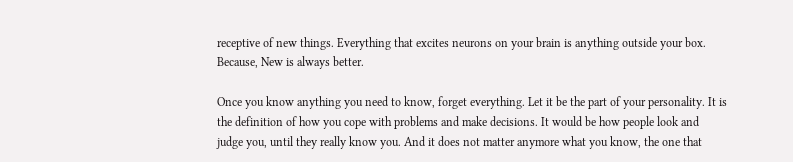receptive of new things. Everything that excites neurons on your brain is anything outside your box. Because, New is always better.

Once you know anything you need to know, forget everything. Let it be the part of your personality. It is the definition of how you cope with problems and make decisions. It would be how people look and judge you, until they really know you. And it does not matter anymore what you know, the one that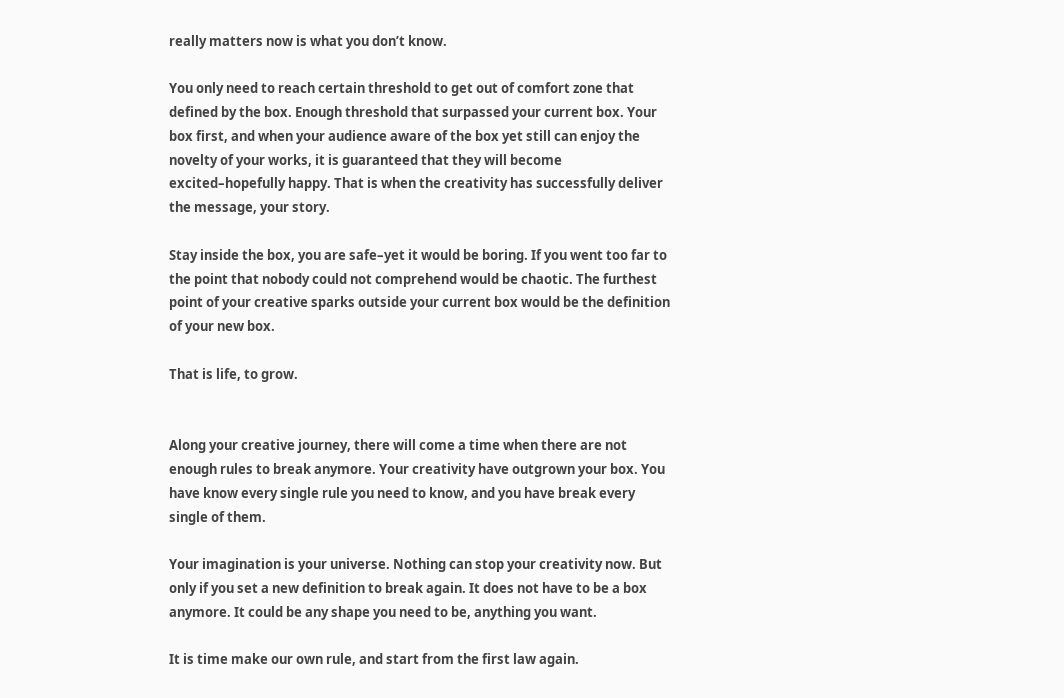really matters now is what you don’t know.

You only need to reach certain threshold to get out of comfort zone that defined by the box. Enough threshold that surpassed your current box. Your box first, and when your audience aware of the box yet still can enjoy the novelty of your works, it is guaranteed that they will become excited–hopefully happy. That is when the creativity has successfully deliver the message, your story.

Stay inside the box, you are safe–yet it would be boring. If you went too far to the point that nobody could not comprehend would be chaotic. The furthest point of your creative sparks outside your current box would be the definition of your new box.

That is life, to grow.


Along your creative journey, there will come a time when there are not enough rules to break anymore. Your creativity have outgrown your box. You have know every single rule you need to know, and you have break every single of them.

Your imagination is your universe. Nothing can stop your creativity now. But only if you set a new definition to break again. It does not have to be a box anymore. It could be any shape you need to be, anything you want.

It is time make our own rule, and start from the first law again.